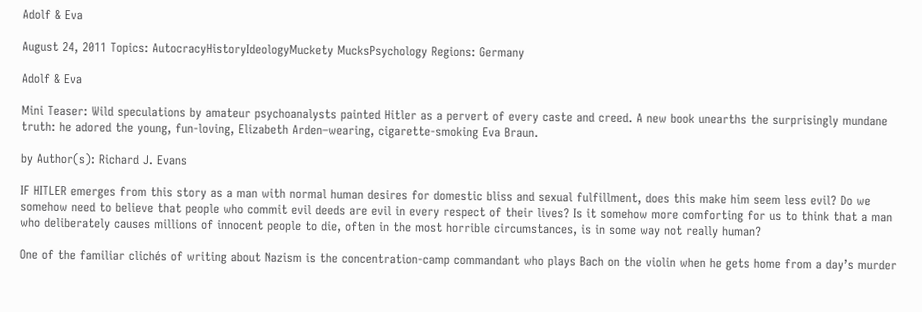Adolf & Eva

August 24, 2011 Topics: AutocracyHistoryIdeologyMuckety MucksPsychology Regions: Germany

Adolf & Eva

Mini Teaser: Wild speculations by amateur psychoanalysts painted Hitler as a pervert of every caste and creed. A new book unearths the surprisingly mundane truth: he adored the young, fun-loving, Elizabeth Arden–wearing, cigarette-smoking Eva Braun.

by Author(s): Richard J. Evans

IF HITLER emerges from this story as a man with normal human desires for domestic bliss and sexual fulfillment, does this make him seem less evil? Do we somehow need to believe that people who commit evil deeds are evil in every respect of their lives? Is it somehow more comforting for us to think that a man who deliberately causes millions of innocent people to die, often in the most horrible circumstances, is in some way not really human?

One of the familiar clichés of writing about Nazism is the concentration-camp commandant who plays Bach on the violin when he gets home from a day’s murder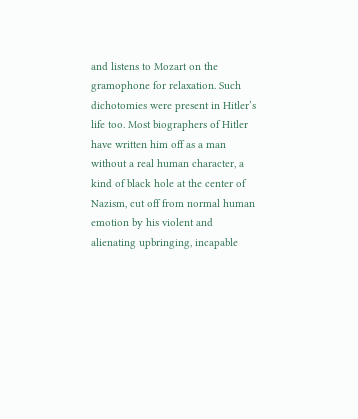and listens to Mozart on the gramophone for relaxation. Such dichotomies were present in Hitler’s life too. Most biographers of Hitler have written him off as a man without a real human character, a kind of black hole at the center of Nazism, cut off from normal human emotion by his violent and alienating upbringing, incapable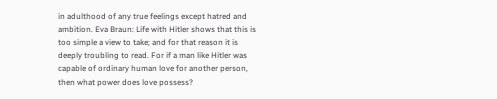in adulthood of any true feelings except hatred and ambition. Eva Braun: Life with Hitler shows that this is too simple a view to take; and for that reason it is deeply troubling to read. For if a man like Hitler was capable of ordinary human love for another person, then what power does love possess?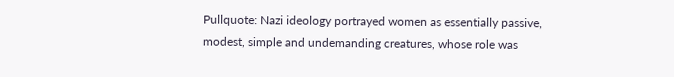Pullquote: Nazi ideology portrayed women as essentially passive, modest, simple and undemanding creatures, whose role was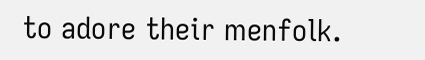to adore their menfolk.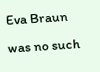Eva Braun was no such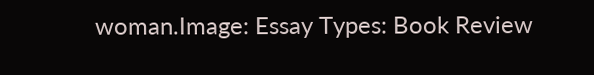woman.Image: Essay Types: Book Review